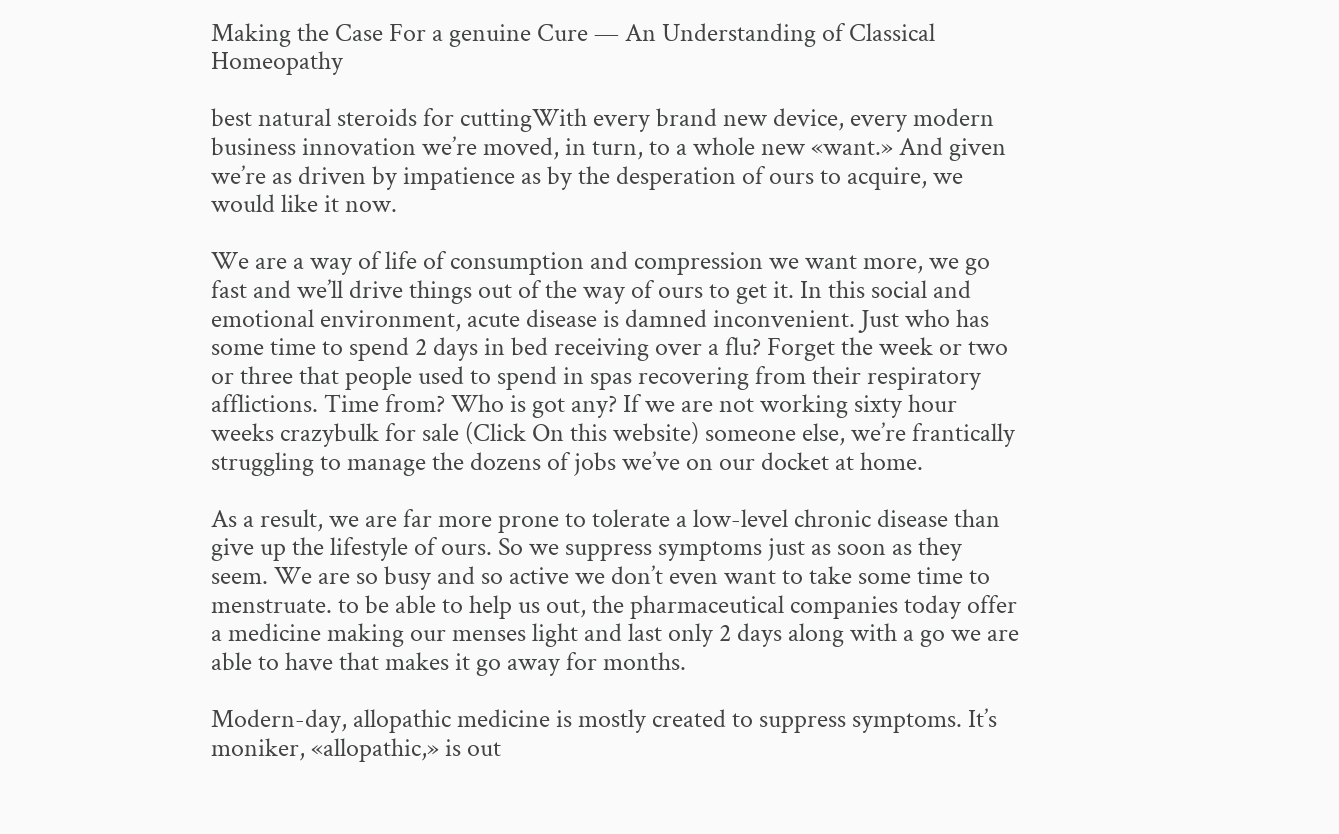Making the Case For a genuine Cure — An Understanding of Classical Homeopathy

best natural steroids for cuttingWith every brand new device, every modern business innovation we’re moved, in turn, to a whole new «want.» And given we’re as driven by impatience as by the desperation of ours to acquire, we would like it now.

We are a way of life of consumption and compression we want more, we go fast and we’ll drive things out of the way of ours to get it. In this social and emotional environment, acute disease is damned inconvenient. Just who has some time to spend 2 days in bed receiving over a flu? Forget the week or two or three that people used to spend in spas recovering from their respiratory afflictions. Time from? Who is got any? If we are not working sixty hour weeks crazybulk for sale (Click On this website) someone else, we’re frantically struggling to manage the dozens of jobs we’ve on our docket at home.

As a result, we are far more prone to tolerate a low-level chronic disease than give up the lifestyle of ours. So we suppress symptoms just as soon as they seem. We are so busy and so active we don’t even want to take some time to menstruate. to be able to help us out, the pharmaceutical companies today offer a medicine making our menses light and last only 2 days along with a go we are able to have that makes it go away for months.

Modern-day, allopathic medicine is mostly created to suppress symptoms. It’s moniker, «allopathic,» is out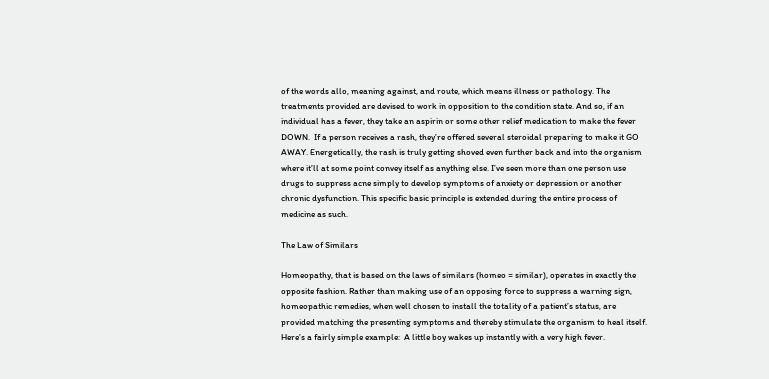of the words allo, meaning against, and route, which means illness or pathology. The treatments provided are devised to work in opposition to the condition state. And so, if an individual has a fever, they take an aspirin or some other relief medication to make the fever DOWN.  If a person receives a rash, they’re offered several steroidal preparing to make it GO AWAY. Energetically, the rash is truly getting shoved even further back and into the organism where it’ll at some point convey itself as anything else. I’ve seen more than one person use drugs to suppress acne simply to develop symptoms of anxiety or depression or another chronic dysfunction. This specific basic principle is extended during the entire process of medicine as such.

The Law of Similars

Homeopathy, that is based on the laws of similars (homeo = similar), operates in exactly the opposite fashion. Rather than making use of an opposing force to suppress a warning sign, homeopathic remedies, when well chosen to install the totality of a patient’s status, are provided matching the presenting symptoms and thereby stimulate the organism to heal itself.   Here’s a fairly simple example:  A little boy wakes up instantly with a very high fever.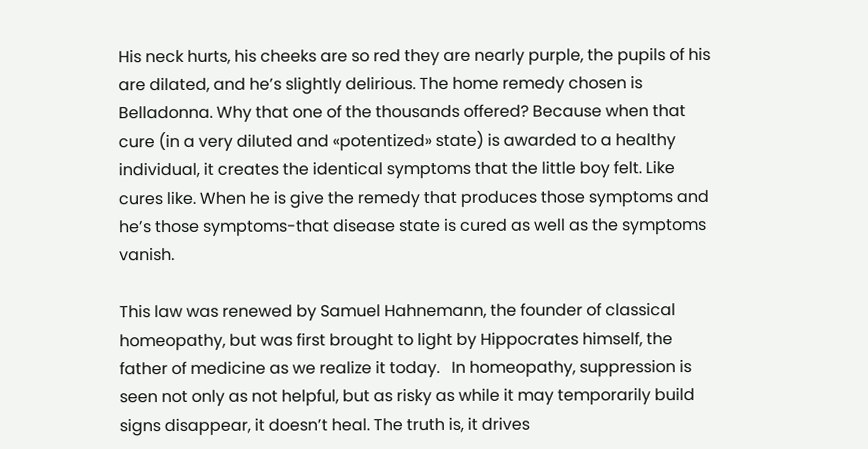His neck hurts, his cheeks are so red they are nearly purple, the pupils of his are dilated, and he’s slightly delirious. The home remedy chosen is Belladonna. Why that one of the thousands offered? Because when that cure (in a very diluted and «potentized» state) is awarded to a healthy individual, it creates the identical symptoms that the little boy felt. Like cures like. When he is give the remedy that produces those symptoms and he’s those symptoms-that disease state is cured as well as the symptoms vanish.

This law was renewed by Samuel Hahnemann, the founder of classical homeopathy, but was first brought to light by Hippocrates himself, the father of medicine as we realize it today.   In homeopathy, suppression is seen not only as not helpful, but as risky as while it may temporarily build signs disappear, it doesn’t heal. The truth is, it drives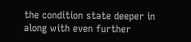the condition state deeper in along with even further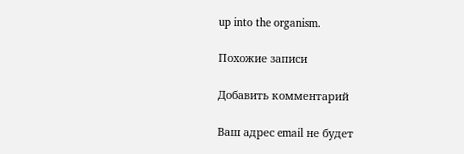up into the organism.

Похожие записи

Добавить комментарий

Ваш адрес email не будет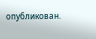опубликован.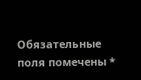Обязательные поля помечены *